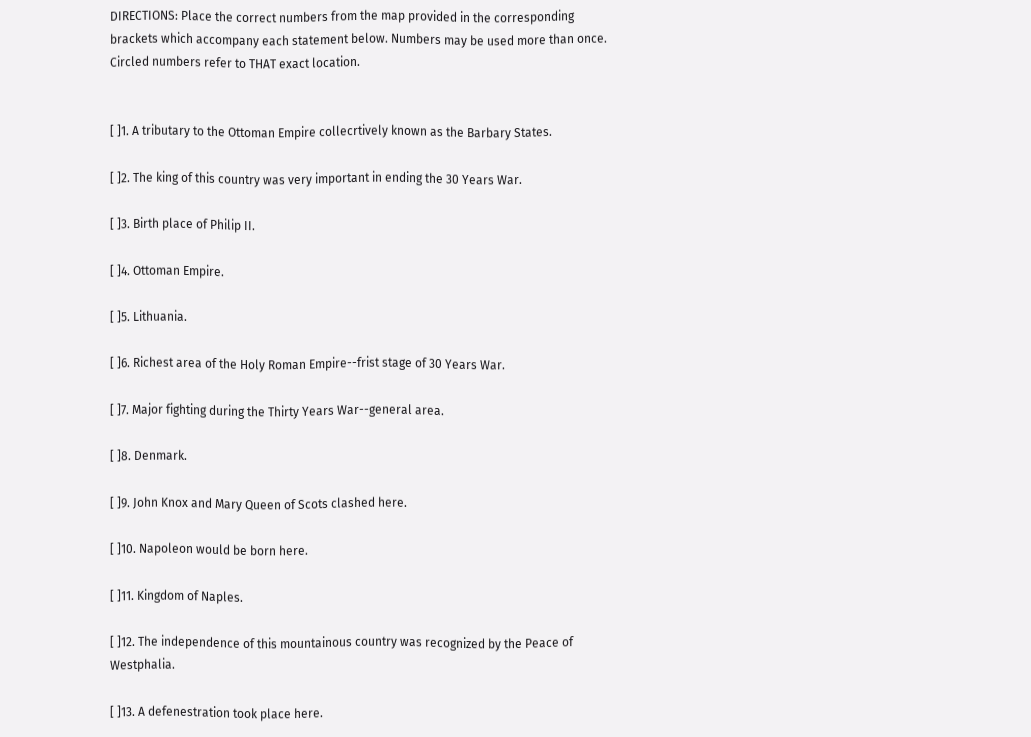DIRECTIONS: Place the correct numbers from the map provided in the corresponding brackets which accompany each statement below. Numbers may be used more than once. Circled numbers refer to THAT exact location.


[ ]1. A tributary to the Ottoman Empire collecrtively known as the Barbary States.

[ ]2. The king of this country was very important in ending the 30 Years War.

[ ]3. Birth place of Philip II.

[ ]4. Ottoman Empire.

[ ]5. Lithuania.

[ ]6. Richest area of the Holy Roman Empire--frist stage of 30 Years War.

[ ]7. Major fighting during the Thirty Years War--general area.

[ ]8. Denmark.

[ ]9. John Knox and Mary Queen of Scots clashed here.

[ ]10. Napoleon would be born here.

[ ]11. Kingdom of Naples.

[ ]12. The independence of this mountainous country was recognized by the Peace of Westphalia.

[ ]13. A defenestration took place here.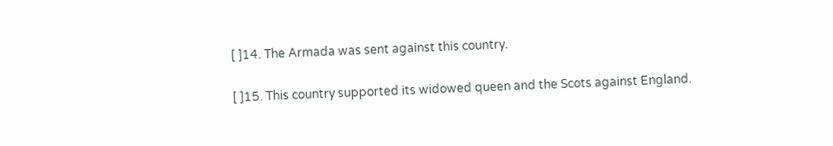[ ]14. The Armada was sent against this country.

[ ]15. This country supported its widowed queen and the Scots against England.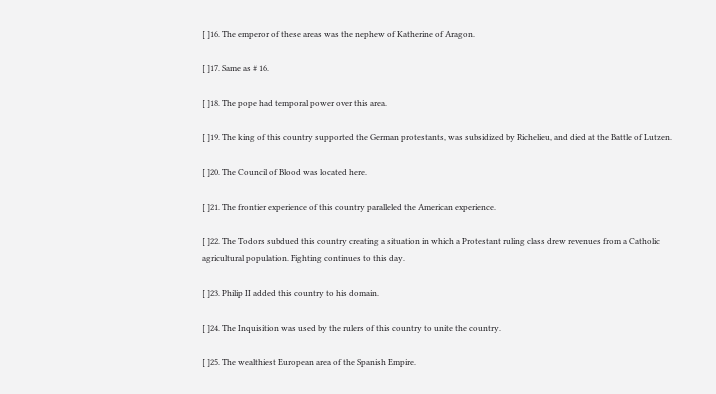[ ]16. The emperor of these areas was the nephew of Katherine of Aragon.

[ ]17. Same as # 16.

[ ]18. The pope had temporal power over this area.

[ ]19. The king of this country supported the German protestants, was subsidized by Richelieu, and died at the Battle of Lutzen.

[ ]20. The Council of Blood was located here.

[ ]21. The frontier experience of this country paralleled the American experience.

[ ]22. The Todors subdued this country creating a situation in which a Protestant ruling class drew revenues from a Catholic agricultural population. Fighting continues to this day.

[ ]23. Philip II added this country to his domain.

[ ]24. The Inquisition was used by the rulers of this country to unite the country.

[ ]25. The wealthiest European area of the Spanish Empire.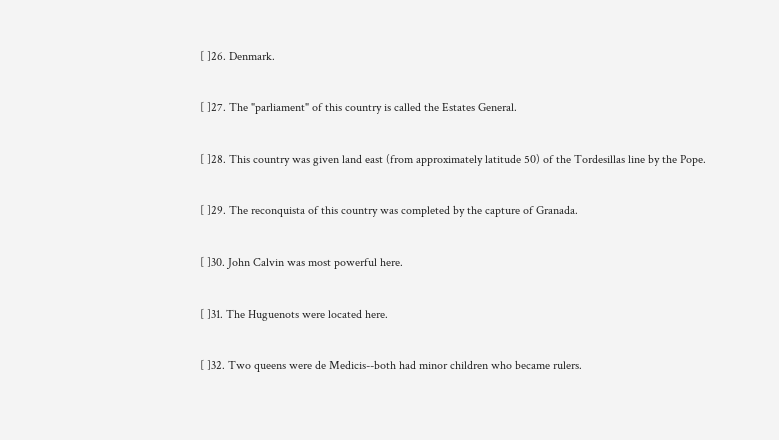[ ]26. Denmark.

[ ]27. The "parliament" of this country is called the Estates General.

[ ]28. This country was given land east (from approximately latitude 50) of the Tordesillas line by the Pope.

[ ]29. The reconquista of this country was completed by the capture of Granada.

[ ]30. John Calvin was most powerful here.

[ ]31. The Huguenots were located here.

[ ]32. Two queens were de Medicis--both had minor children who became rulers.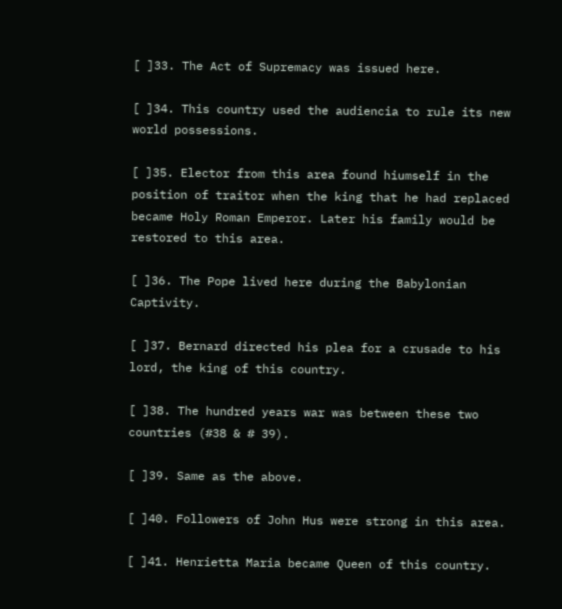[ ]33. The Act of Supremacy was issued here.

[ ]34. This country used the audiencia to rule its new world possessions.

[ ]35. Elector from this area found hiumself in the position of traitor when the king that he had replaced became Holy Roman Emperor. Later his family would be restored to this area.

[ ]36. The Pope lived here during the Babylonian Captivity.

[ ]37. Bernard directed his plea for a crusade to his lord, the king of this country.

[ ]38. The hundred years war was between these two countries (#38 & # 39).

[ ]39. Same as the above.

[ ]40. Followers of John Hus were strong in this area.

[ ]41. Henrietta Maria became Queen of this country.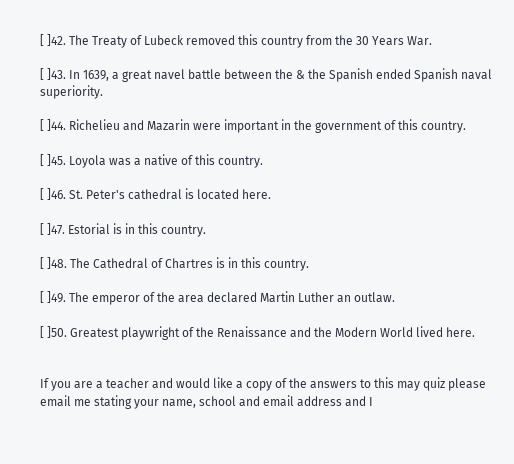[ ]42. The Treaty of Lubeck removed this country from the 30 Years War.

[ ]43. In 1639, a great navel battle between the & the Spanish ended Spanish naval superiority.

[ ]44. Richelieu and Mazarin were important in the government of this country.

[ ]45. Loyola was a native of this country.

[ ]46. St. Peter's cathedral is located here.

[ ]47. Estorial is in this country.

[ ]48. The Cathedral of Chartres is in this country.

[ ]49. The emperor of the area declared Martin Luther an outlaw.

[ ]50. Greatest playwright of the Renaissance and the Modern World lived here.


If you are a teacher and would like a copy of the answers to this may quiz please email me stating your name, school and email address and I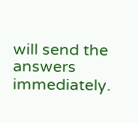will send the answers immediately.